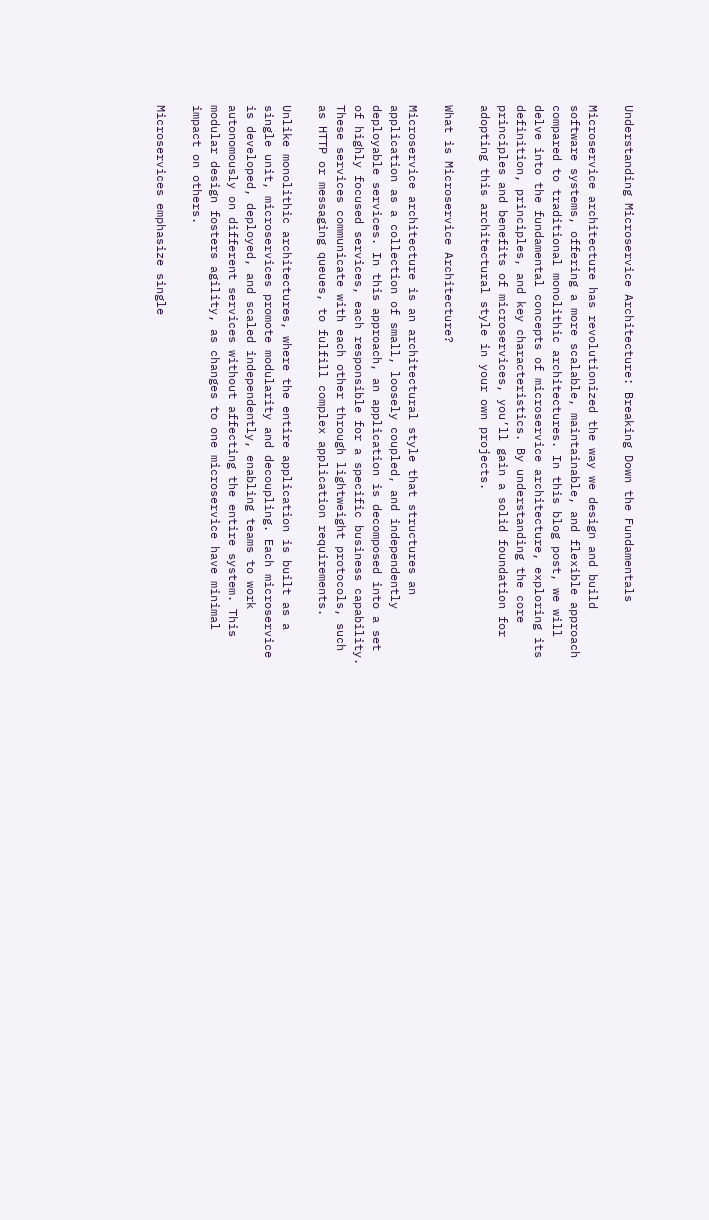Understanding Microservice Architecture: Breaking Down the Fundamentals

Microservice architecture has revolutionized the way we design and build software systems, offering a more scalable, maintainable, and flexible approach compared to traditional monolithic architectures. In this blog post, we will delve into the fundamental concepts of microservice architecture, exploring its definition, principles, and key characteristics. By understanding the core principles and benefits of microservices, you’ll gain a solid foundation for adopting this architectural style in your own projects.

What is Microservice Architecture?

Microservice architecture is an architectural style that structures an application as a collection of small, loosely coupled, and independently deployable services. In this approach, an application is decomposed into a set of highly focused services, each responsible for a specific business capability. These services communicate with each other through lightweight protocols, such as HTTP or messaging queues, to fulfill complex application requirements.

Unlike monolithic architectures, where the entire application is built as a single unit, microservices promote modularity and decoupling. Each microservice is developed, deployed, and scaled independently, enabling teams to work autonomously on different services without affecting the entire system. This modular design fosters agility, as changes to one microservice have minimal impact on others.

Microservices emphasize single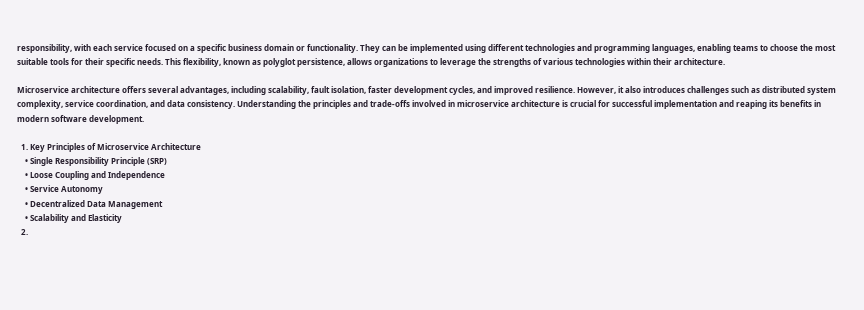responsibility, with each service focused on a specific business domain or functionality. They can be implemented using different technologies and programming languages, enabling teams to choose the most suitable tools for their specific needs. This flexibility, known as polyglot persistence, allows organizations to leverage the strengths of various technologies within their architecture.

Microservice architecture offers several advantages, including scalability, fault isolation, faster development cycles, and improved resilience. However, it also introduces challenges such as distributed system complexity, service coordination, and data consistency. Understanding the principles and trade-offs involved in microservice architecture is crucial for successful implementation and reaping its benefits in modern software development.

  1. Key Principles of Microservice Architecture
    • Single Responsibility Principle (SRP)
    • Loose Coupling and Independence
    • Service Autonomy
    • Decentralized Data Management
    • Scalability and Elasticity
  2.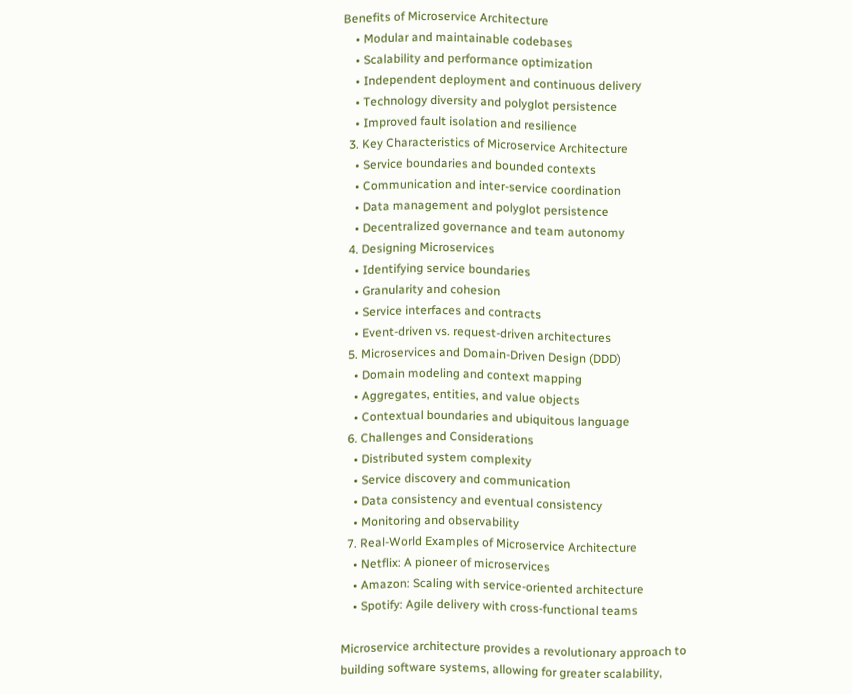Benefits of Microservice Architecture
    • Modular and maintainable codebases
    • Scalability and performance optimization
    • Independent deployment and continuous delivery
    • Technology diversity and polyglot persistence
    • Improved fault isolation and resilience
  3. Key Characteristics of Microservice Architecture
    • Service boundaries and bounded contexts
    • Communication and inter-service coordination
    • Data management and polyglot persistence
    • Decentralized governance and team autonomy
  4. Designing Microservices
    • Identifying service boundaries
    • Granularity and cohesion
    • Service interfaces and contracts
    • Event-driven vs. request-driven architectures
  5. Microservices and Domain-Driven Design (DDD)
    • Domain modeling and context mapping
    • Aggregates, entities, and value objects
    • Contextual boundaries and ubiquitous language
  6. Challenges and Considerations
    • Distributed system complexity
    • Service discovery and communication
    • Data consistency and eventual consistency
    • Monitoring and observability
  7. Real-World Examples of Microservice Architecture
    • Netflix: A pioneer of microservices
    • Amazon: Scaling with service-oriented architecture
    • Spotify: Agile delivery with cross-functional teams

Microservice architecture provides a revolutionary approach to building software systems, allowing for greater scalability,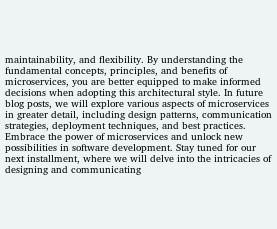maintainability, and flexibility. By understanding the fundamental concepts, principles, and benefits of microservices, you are better equipped to make informed decisions when adopting this architectural style. In future blog posts, we will explore various aspects of microservices in greater detail, including design patterns, communication strategies, deployment techniques, and best practices. Embrace the power of microservices and unlock new possibilities in software development. Stay tuned for our next installment, where we will delve into the intricacies of designing and communicating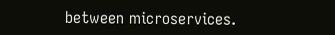between microservices.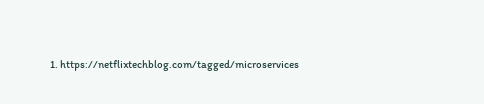1. https://netflixtechblog.com/tagged/microservices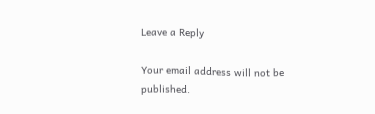Leave a Reply

Your email address will not be published.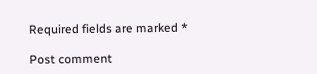Required fields are marked *

Post comment